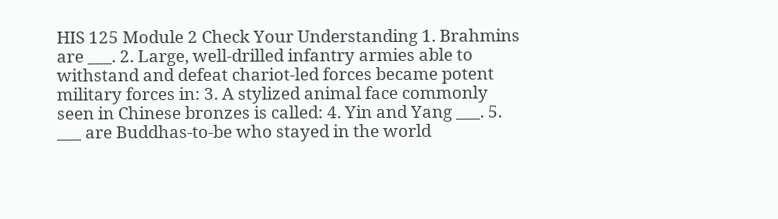HIS 125 Module 2 Check Your Understanding 1. Brahmins are ___. 2. Large, well-drilled infantry armies able to withstand and defeat chariot-led forces became potent military forces in: 3. A stylized animal face commonly seen in Chinese bronzes is called: 4. Yin and Yang ___. 5. ___ are Buddhas-to-be who stayed in the world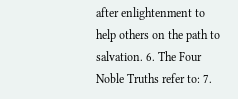after enlightenment to help others on the path to salvation. 6. The Four Noble Truths refer to: 7.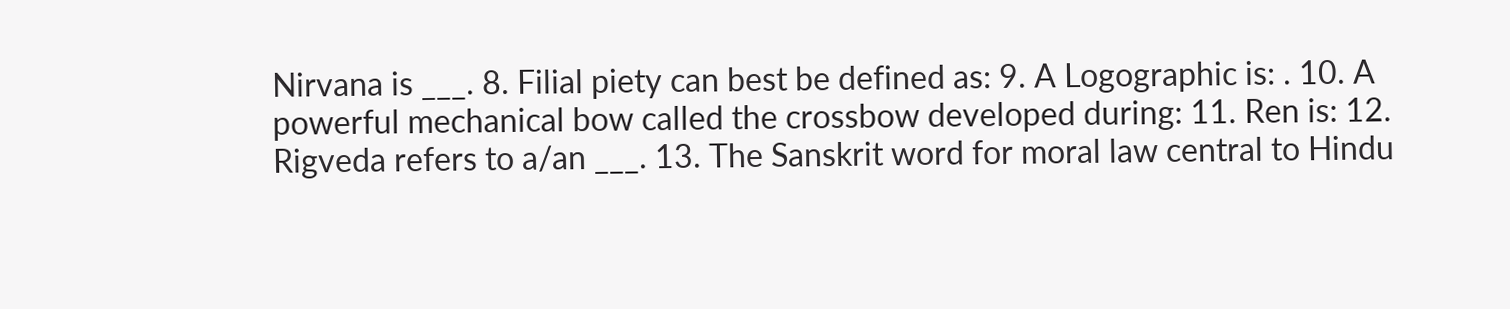Nirvana is ___. 8. Filial piety can best be defined as: 9. A Logographic is: . 10. A powerful mechanical bow called the crossbow developed during: 11. Ren is: 12. Rigveda refers to a/an ___. 13. The Sanskrit word for moral law central to Hindu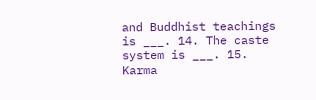and Buddhist teachings is ___. 14. The caste system is ___. 15. Karma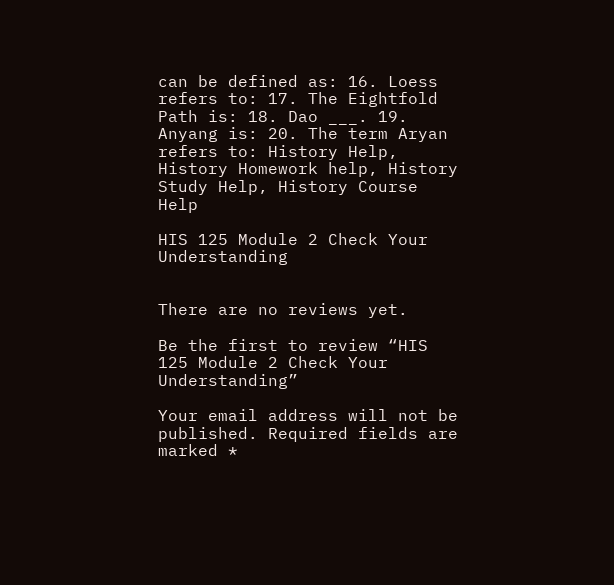can be defined as: 16. Loess refers to: 17. The Eightfold Path is: 18. Dao ___. 19. Anyang is: 20. The term Aryan refers to: History Help, History Homework help, History Study Help, History Course Help

HIS 125 Module 2 Check Your Understanding


There are no reviews yet.

Be the first to review “HIS 125 Module 2 Check Your Understanding”

Your email address will not be published. Required fields are marked *